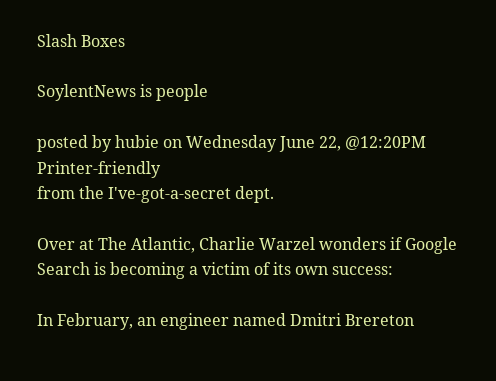Slash Boxes

SoylentNews is people

posted by hubie on Wednesday June 22, @12:20PM   Printer-friendly
from the I've-got-a-secret dept.

Over at The Atlantic, Charlie Warzel wonders if Google Search is becoming a victim of its own success:

In February, an engineer named Dmitri Brereton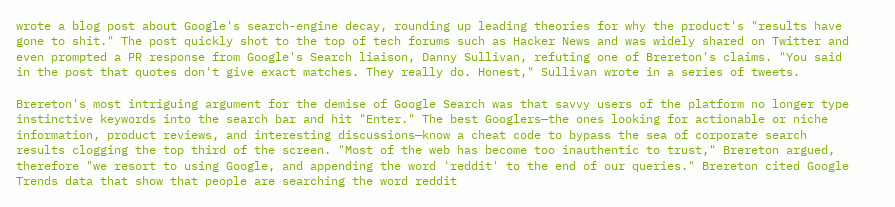wrote a blog post about Google's search-engine decay, rounding up leading theories for why the product's "results have gone to shit." The post quickly shot to the top of tech forums such as Hacker News and was widely shared on Twitter and even prompted a PR response from Google's Search liaison, Danny Sullivan, refuting one of Brereton's claims. "You said in the post that quotes don't give exact matches. They really do. Honest," Sullivan wrote in a series of tweets.

Brereton's most intriguing argument for the demise of Google Search was that savvy users of the platform no longer type instinctive keywords into the search bar and hit "Enter." The best Googlers—the ones looking for actionable or niche information, product reviews, and interesting discussions—know a cheat code to bypass the sea of corporate search results clogging the top third of the screen. "Most of the web has become too inauthentic to trust," Brereton argued, therefore "we resort to using Google, and appending the word 'reddit' to the end of our queries." Brereton cited Google Trends data that show that people are searching the word reddit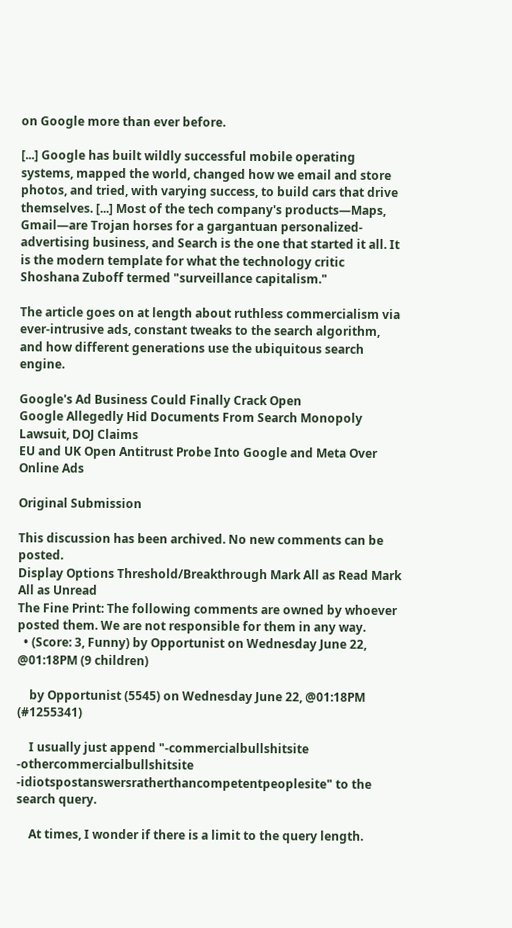on Google more than ever before.

[...] Google has built wildly successful mobile operating systems, mapped the world, changed how we email and store photos, and tried, with varying success, to build cars that drive themselves. [...] Most of the tech company's products—Maps, Gmail—are Trojan horses for a gargantuan personalized-advertising business, and Search is the one that started it all. It is the modern template for what the technology critic Shoshana Zuboff termed "surveillance capitalism."

The article goes on at length about ruthless commercialism via ever-intrusive ads, constant tweaks to the search algorithm, and how different generations use the ubiquitous search engine.

Google's Ad Business Could Finally Crack Open
Google Allegedly Hid Documents From Search Monopoly Lawsuit, DOJ Claims
EU and UK Open Antitrust Probe Into Google and Meta Over Online Ads

Original Submission

This discussion has been archived. No new comments can be posted.
Display Options Threshold/Breakthrough Mark All as Read Mark All as Unread
The Fine Print: The following comments are owned by whoever posted them. We are not responsible for them in any way.
  • (Score: 3, Funny) by Opportunist on Wednesday June 22, @01:18PM (9 children)

    by Opportunist (5545) on Wednesday June 22, @01:18PM (#1255341)

    I usually just append "-commercialbullshitsite -othercommercialbullshitsite -idiotspostanswersratherthancompetentpeoplesite" to the search query.

    At times, I wonder if there is a limit to the query length.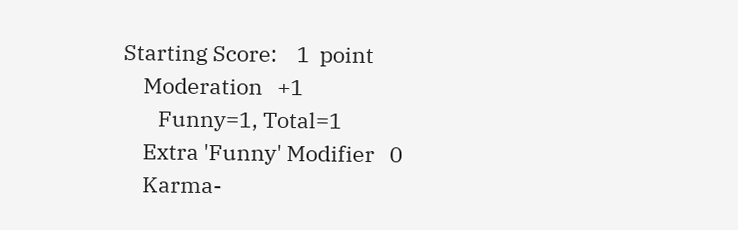Starting Score:    1  point
    Moderation   +1
       Funny=1, Total=1
    Extra 'Funny' Modifier   0
    Karma-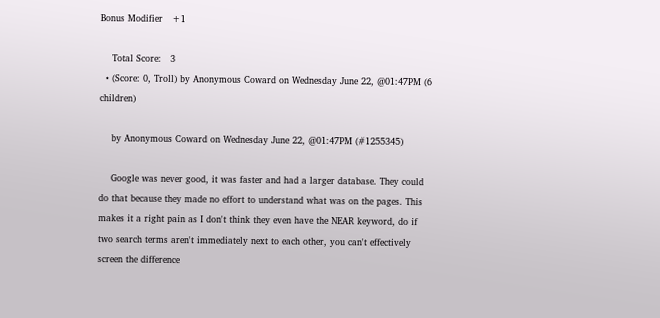Bonus Modifier   +1

    Total Score:   3
  • (Score: 0, Troll) by Anonymous Coward on Wednesday June 22, @01:47PM (6 children)

    by Anonymous Coward on Wednesday June 22, @01:47PM (#1255345)

    Google was never good, it was faster and had a larger database. They could do that because they made no effort to understand what was on the pages. This makes it a right pain as I don't think they even have the NEAR keyword, do if two search terms aren't immediately next to each other, you can't effectively screen the difference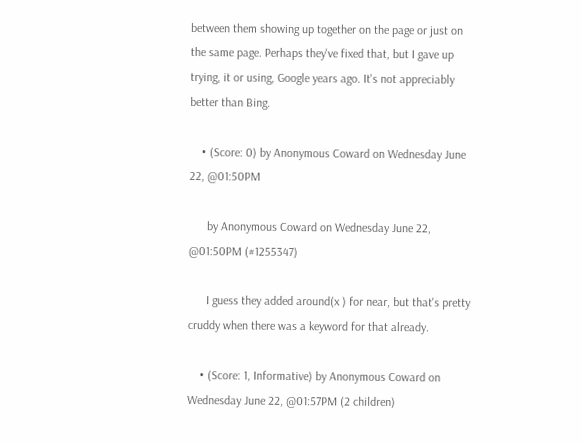between them showing up together on the page or just on the same page. Perhaps they've fixed that, but I gave up trying, it or using, Google years ago. It's not appreciably better than Bing.

    • (Score: 0) by Anonymous Coward on Wednesday June 22, @01:50PM

      by Anonymous Coward on Wednesday June 22, @01:50PM (#1255347)

      I guess they added around(x ) for near, but that's pretty cruddy when there was a keyword for that already.

    • (Score: 1, Informative) by Anonymous Coward on Wednesday June 22, @01:57PM (2 children)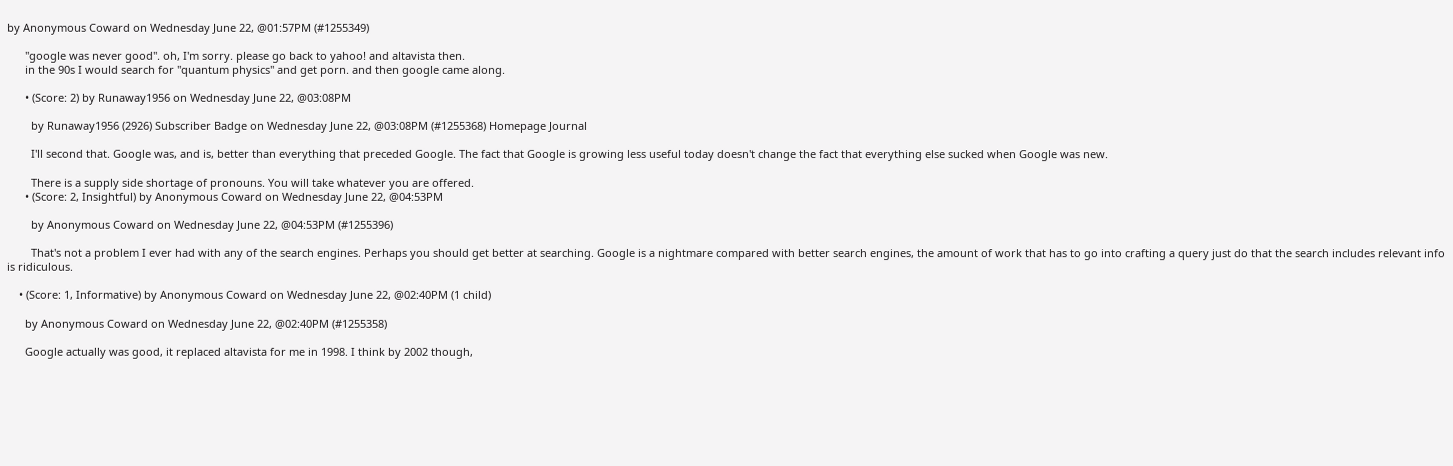by Anonymous Coward on Wednesday June 22, @01:57PM (#1255349)

      "google was never good". oh, I'm sorry. please go back to yahoo! and altavista then.
      in the 90s I would search for "quantum physics" and get porn. and then google came along.

      • (Score: 2) by Runaway1956 on Wednesday June 22, @03:08PM

        by Runaway1956 (2926) Subscriber Badge on Wednesday June 22, @03:08PM (#1255368) Homepage Journal

        I'll second that. Google was, and is, better than everything that preceded Google. The fact that Google is growing less useful today doesn't change the fact that everything else sucked when Google was new.

        There is a supply side shortage of pronouns. You will take whatever you are offered.
      • (Score: 2, Insightful) by Anonymous Coward on Wednesday June 22, @04:53PM

        by Anonymous Coward on Wednesday June 22, @04:53PM (#1255396)

        That's not a problem I ever had with any of the search engines. Perhaps you should get better at searching. Google is a nightmare compared with better search engines, the amount of work that has to go into crafting a query just do that the search includes relevant info is ridiculous.

    • (Score: 1, Informative) by Anonymous Coward on Wednesday June 22, @02:40PM (1 child)

      by Anonymous Coward on Wednesday June 22, @02:40PM (#1255358)

      Google actually was good, it replaced altavista for me in 1998. I think by 2002 though,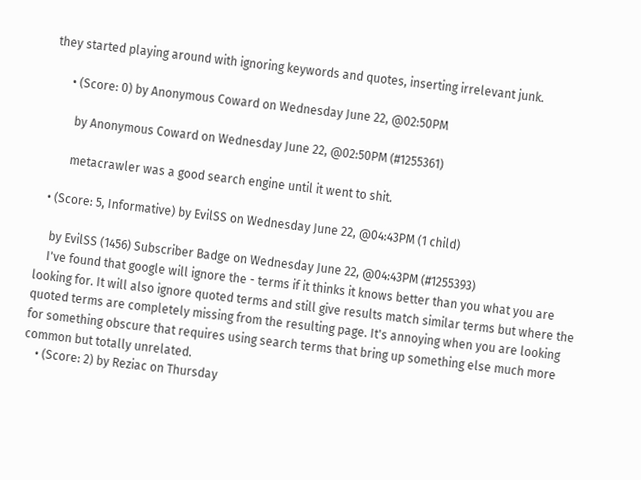they started playing around with ignoring keywords and quotes, inserting irrelevant junk.

      • (Score: 0) by Anonymous Coward on Wednesday June 22, @02:50PM

        by Anonymous Coward on Wednesday June 22, @02:50PM (#1255361)

        metacrawler was a good search engine until it went to shit.

  • (Score: 5, Informative) by EvilSS on Wednesday June 22, @04:43PM (1 child)

    by EvilSS (1456) Subscriber Badge on Wednesday June 22, @04:43PM (#1255393)
    I've found that google will ignore the - terms if it thinks it knows better than you what you are looking for. It will also ignore quoted terms and still give results match similar terms but where the quoted terms are completely missing from the resulting page. It's annoying when you are looking for something obscure that requires using search terms that bring up something else much more common but totally unrelated.
    • (Score: 2) by Reziac on Thursday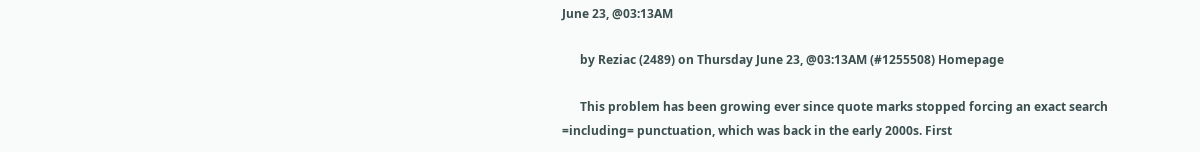June 23, @03:13AM

      by Reziac (2489) on Thursday June 23, @03:13AM (#1255508) Homepage

      This problem has been growing ever since quote marks stopped forcing an exact search =including= punctuation, which was back in the early 2000s. First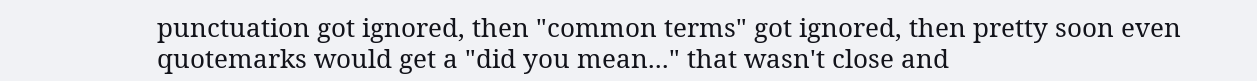punctuation got ignored, then "common terms" got ignored, then pretty soon even quotemarks would get a "did you mean..." that wasn't close and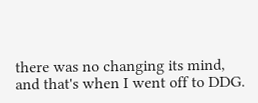there was no changing its mind, and that's when I went off to DDG.